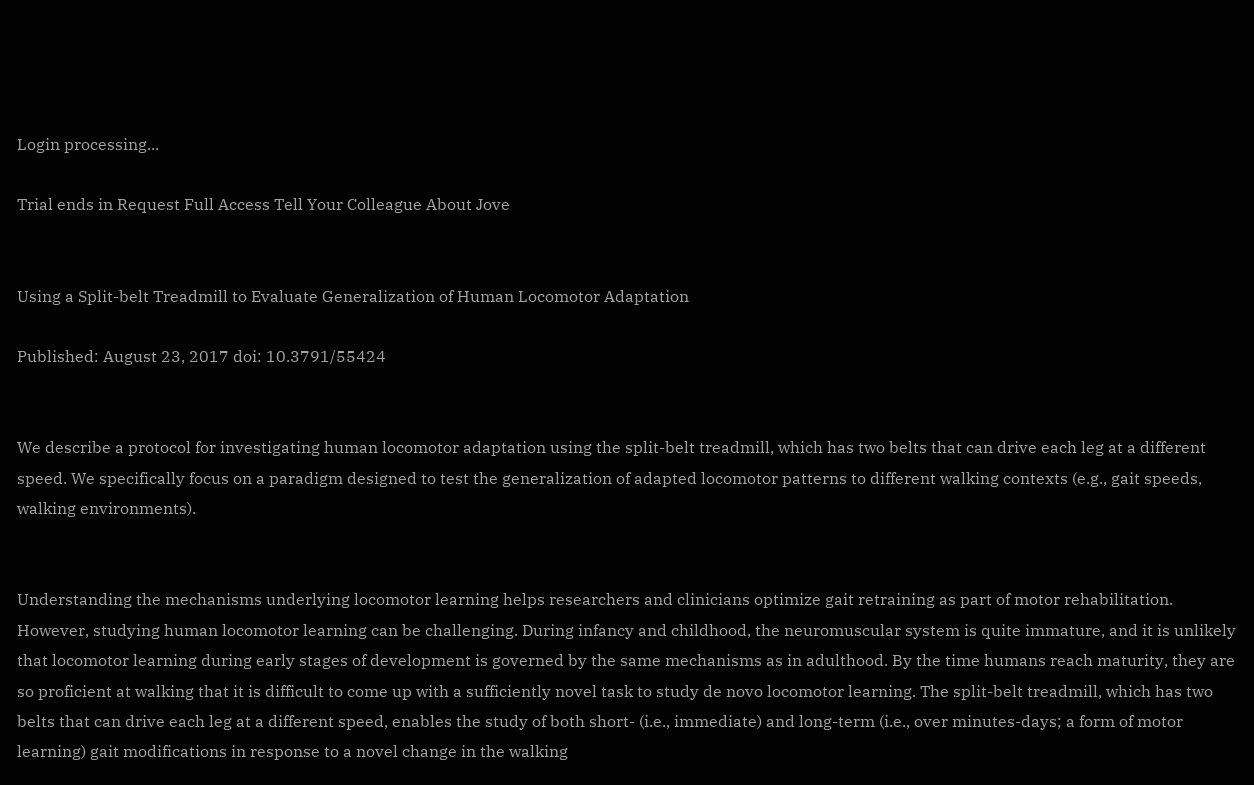Login processing...

Trial ends in Request Full Access Tell Your Colleague About Jove


Using a Split-belt Treadmill to Evaluate Generalization of Human Locomotor Adaptation

Published: August 23, 2017 doi: 10.3791/55424


We describe a protocol for investigating human locomotor adaptation using the split-belt treadmill, which has two belts that can drive each leg at a different speed. We specifically focus on a paradigm designed to test the generalization of adapted locomotor patterns to different walking contexts (e.g., gait speeds, walking environments).


Understanding the mechanisms underlying locomotor learning helps researchers and clinicians optimize gait retraining as part of motor rehabilitation. However, studying human locomotor learning can be challenging. During infancy and childhood, the neuromuscular system is quite immature, and it is unlikely that locomotor learning during early stages of development is governed by the same mechanisms as in adulthood. By the time humans reach maturity, they are so proficient at walking that it is difficult to come up with a sufficiently novel task to study de novo locomotor learning. The split-belt treadmill, which has two belts that can drive each leg at a different speed, enables the study of both short- (i.e., immediate) and long-term (i.e., over minutes-days; a form of motor learning) gait modifications in response to a novel change in the walking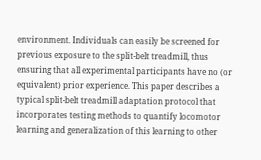environment. Individuals can easily be screened for previous exposure to the split-belt treadmill, thus ensuring that all experimental participants have no (or equivalent) prior experience. This paper describes a typical split-belt treadmill adaptation protocol that incorporates testing methods to quantify locomotor learning and generalization of this learning to other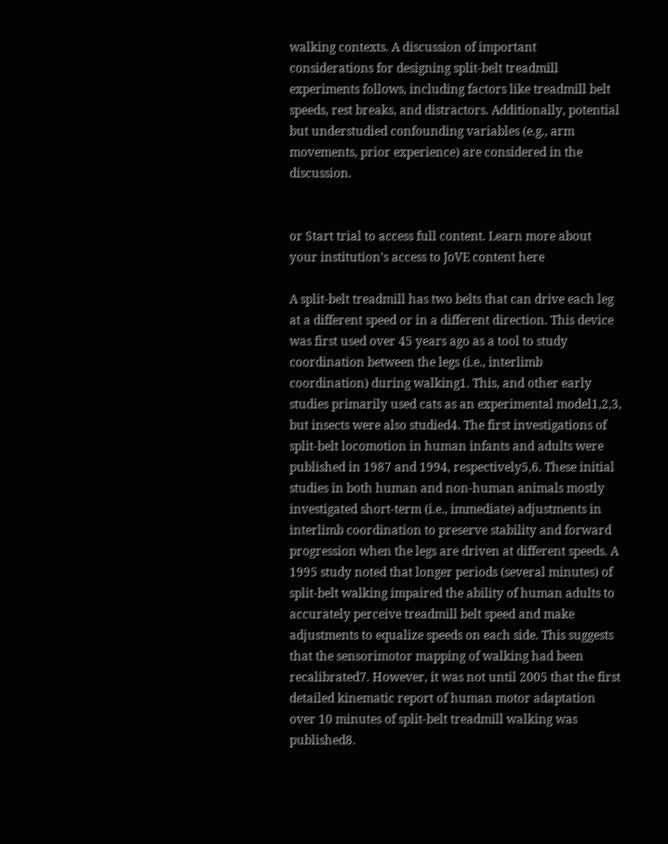walking contexts. A discussion of important considerations for designing split-belt treadmill experiments follows, including factors like treadmill belt speeds, rest breaks, and distractors. Additionally, potential but understudied confounding variables (e.g., arm movements, prior experience) are considered in the discussion.


or Start trial to access full content. Learn more about your institution’s access to JoVE content here

A split-belt treadmill has two belts that can drive each leg at a different speed or in a different direction. This device was first used over 45 years ago as a tool to study coordination between the legs (i.e., interlimb coordination) during walking1. This, and other early studies primarily used cats as an experimental model1,2,3, but insects were also studied4. The first investigations of split-belt locomotion in human infants and adults were published in 1987 and 1994, respectively5,6. These initial studies in both human and non-human animals mostly investigated short-term (i.e., immediate) adjustments in interlimb coordination to preserve stability and forward progression when the legs are driven at different speeds. A 1995 study noted that longer periods (several minutes) of split-belt walking impaired the ability of human adults to accurately perceive treadmill belt speed and make adjustments to equalize speeds on each side. This suggests that the sensorimotor mapping of walking had been recalibrated7. However, it was not until 2005 that the first detailed kinematic report of human motor adaptation over 10 minutes of split-belt treadmill walking was published8.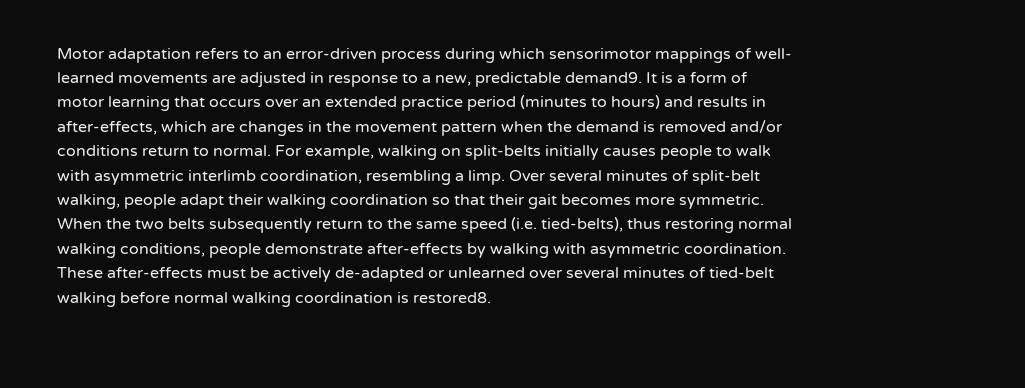Motor adaptation refers to an error-driven process during which sensorimotor mappings of well-learned movements are adjusted in response to a new, predictable demand9. It is a form of motor learning that occurs over an extended practice period (minutes to hours) and results in after-effects, which are changes in the movement pattern when the demand is removed and/or conditions return to normal. For example, walking on split-belts initially causes people to walk with asymmetric interlimb coordination, resembling a limp. Over several minutes of split-belt walking, people adapt their walking coordination so that their gait becomes more symmetric. When the two belts subsequently return to the same speed (i.e. tied-belts), thus restoring normal walking conditions, people demonstrate after-effects by walking with asymmetric coordination. These after-effects must be actively de-adapted or unlearned over several minutes of tied-belt walking before normal walking coordination is restored8.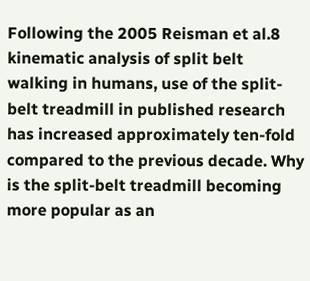Following the 2005 Reisman et al.8 kinematic analysis of split belt walking in humans, use of the split-belt treadmill in published research has increased approximately ten-fold compared to the previous decade. Why is the split-belt treadmill becoming more popular as an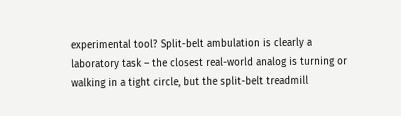experimental tool? Split-belt ambulation is clearly a laboratory task – the closest real-world analog is turning or walking in a tight circle, but the split-belt treadmill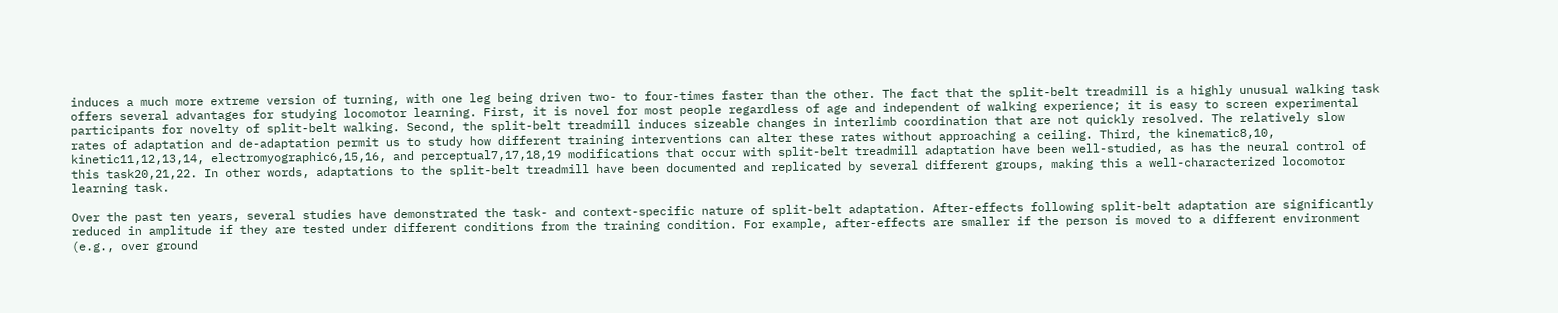induces a much more extreme version of turning, with one leg being driven two- to four-times faster than the other. The fact that the split-belt treadmill is a highly unusual walking task offers several advantages for studying locomotor learning. First, it is novel for most people regardless of age and independent of walking experience; it is easy to screen experimental participants for novelty of split-belt walking. Second, the split-belt treadmill induces sizeable changes in interlimb coordination that are not quickly resolved. The relatively slow rates of adaptation and de-adaptation permit us to study how different training interventions can alter these rates without approaching a ceiling. Third, the kinematic8,10, kinetic11,12,13,14, electromyographic6,15,16, and perceptual7,17,18,19 modifications that occur with split-belt treadmill adaptation have been well-studied, as has the neural control of this task20,21,22. In other words, adaptations to the split-belt treadmill have been documented and replicated by several different groups, making this a well-characterized locomotor learning task.

Over the past ten years, several studies have demonstrated the task- and context-specific nature of split-belt adaptation. After-effects following split-belt adaptation are significantly reduced in amplitude if they are tested under different conditions from the training condition. For example, after-effects are smaller if the person is moved to a different environment (e.g., over ground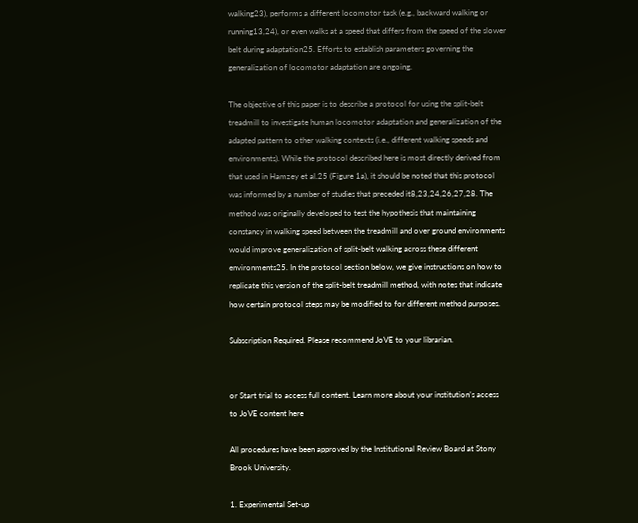walking23), performs a different locomotor task (e.g., backward walking or running13,24), or even walks at a speed that differs from the speed of the slower belt during adaptation25. Efforts to establish parameters governing the generalization of locomotor adaptation are ongoing.

The objective of this paper is to describe a protocol for using the split-belt treadmill to investigate human locomotor adaptation and generalization of the adapted pattern to other walking contexts (i.e., different walking speeds and environments). While the protocol described here is most directly derived from that used in Hamzey et al.25 (Figure 1a), it should be noted that this protocol was informed by a number of studies that preceded it8,23,24,26,27,28. The method was originally developed to test the hypothesis that maintaining constancy in walking speed between the treadmill and over ground environments would improve generalization of split-belt walking across these different environments25. In the protocol section below, we give instructions on how to replicate this version of the split-belt treadmill method, with notes that indicate how certain protocol steps may be modified to for different method purposes.

Subscription Required. Please recommend JoVE to your librarian.


or Start trial to access full content. Learn more about your institution’s access to JoVE content here

All procedures have been approved by the Institutional Review Board at Stony Brook University.

1. Experimental Set-up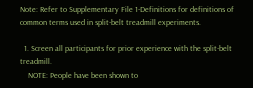Note: Refer to Supplementary File 1-Definitions for definitions of common terms used in split-belt treadmill experiments.

  1. Screen all participants for prior experience with the split-belt treadmill.
    NOTE: People have been shown to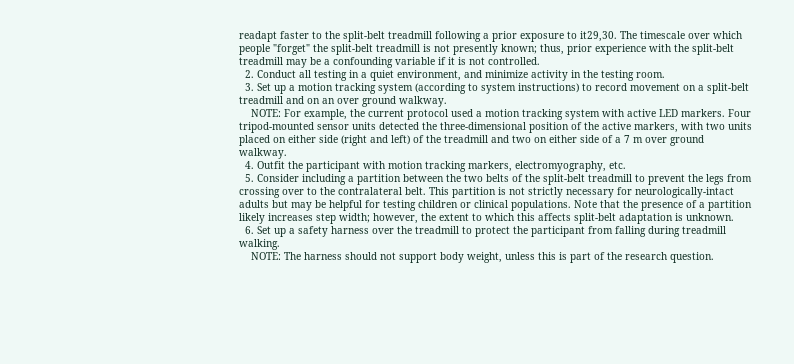readapt faster to the split-belt treadmill following a prior exposure to it29,30. The timescale over which people "forget" the split-belt treadmill is not presently known; thus, prior experience with the split-belt treadmill may be a confounding variable if it is not controlled.
  2. Conduct all testing in a quiet environment, and minimize activity in the testing room.
  3. Set up a motion tracking system (according to system instructions) to record movement on a split-belt treadmill and on an over ground walkway.
    NOTE: For example, the current protocol used a motion tracking system with active LED markers. Four tripod-mounted sensor units detected the three-dimensional position of the active markers, with two units placed on either side (right and left) of the treadmill and two on either side of a 7 m over ground walkway.
  4. Outfit the participant with motion tracking markers, electromyography, etc.
  5. Consider including a partition between the two belts of the split-belt treadmill to prevent the legs from crossing over to the contralateral belt. This partition is not strictly necessary for neurologically-intact adults but may be helpful for testing children or clinical populations. Note that the presence of a partition likely increases step width; however, the extent to which this affects split-belt adaptation is unknown.
  6. Set up a safety harness over the treadmill to protect the participant from falling during treadmill walking.
    NOTE: The harness should not support body weight, unless this is part of the research question.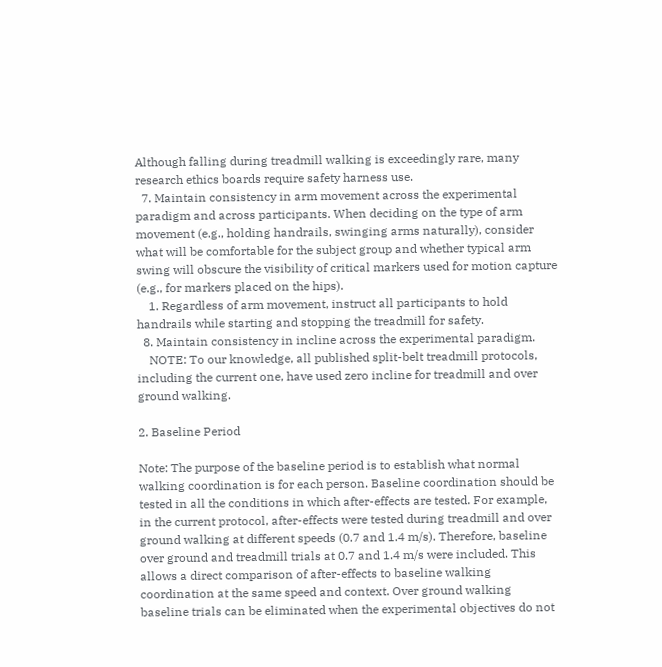Although falling during treadmill walking is exceedingly rare, many research ethics boards require safety harness use.
  7. Maintain consistency in arm movement across the experimental paradigm and across participants. When deciding on the type of arm movement (e.g., holding handrails, swinging arms naturally), consider what will be comfortable for the subject group and whether typical arm swing will obscure the visibility of critical markers used for motion capture (e.g., for markers placed on the hips).
    1. Regardless of arm movement, instruct all participants to hold handrails while starting and stopping the treadmill for safety.
  8. Maintain consistency in incline across the experimental paradigm.
    NOTE: To our knowledge, all published split-belt treadmill protocols, including the current one, have used zero incline for treadmill and over ground walking.

2. Baseline Period

Note: The purpose of the baseline period is to establish what normal walking coordination is for each person. Baseline coordination should be tested in all the conditions in which after-effects are tested. For example, in the current protocol, after-effects were tested during treadmill and over ground walking at different speeds (0.7 and 1.4 m/s). Therefore, baseline over ground and treadmill trials at 0.7 and 1.4 m/s were included. This allows a direct comparison of after-effects to baseline walking coordination at the same speed and context. Over ground walking baseline trials can be eliminated when the experimental objectives do not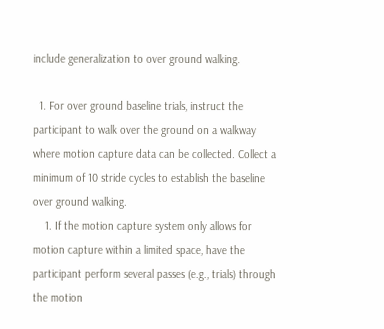include generalization to over ground walking.

  1. For over ground baseline trials, instruct the participant to walk over the ground on a walkway where motion capture data can be collected. Collect a minimum of 10 stride cycles to establish the baseline over ground walking.
    1. If the motion capture system only allows for motion capture within a limited space, have the participant perform several passes (e.g., trials) through the motion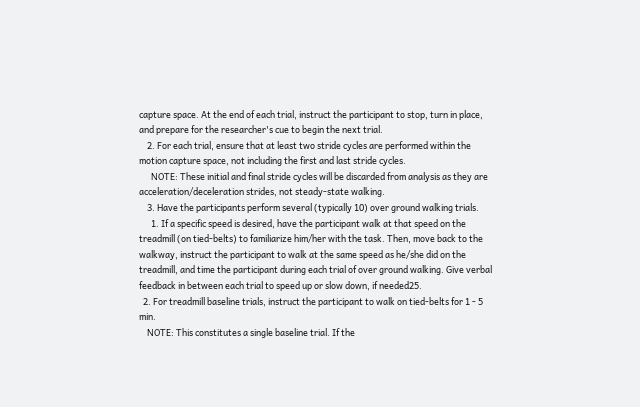capture space. At the end of each trial, instruct the participant to stop, turn in place, and prepare for the researcher's cue to begin the next trial.
    2. For each trial, ensure that at least two stride cycles are performed within the motion capture space, not including the first and last stride cycles.
      NOTE: These initial and final stride cycles will be discarded from analysis as they are acceleration/deceleration strides, not steady-state walking.
    3. Have the participants perform several (typically 10) over ground walking trials.
      1. If a specific speed is desired, have the participant walk at that speed on the treadmill (on tied-belts) to familiarize him/her with the task. Then, move back to the walkway, instruct the participant to walk at the same speed as he/she did on the treadmill, and time the participant during each trial of over ground walking. Give verbal feedback in between each trial to speed up or slow down, if needed25.
  2. For treadmill baseline trials, instruct the participant to walk on tied-belts for 1 - 5 min.
    NOTE: This constitutes a single baseline trial. If the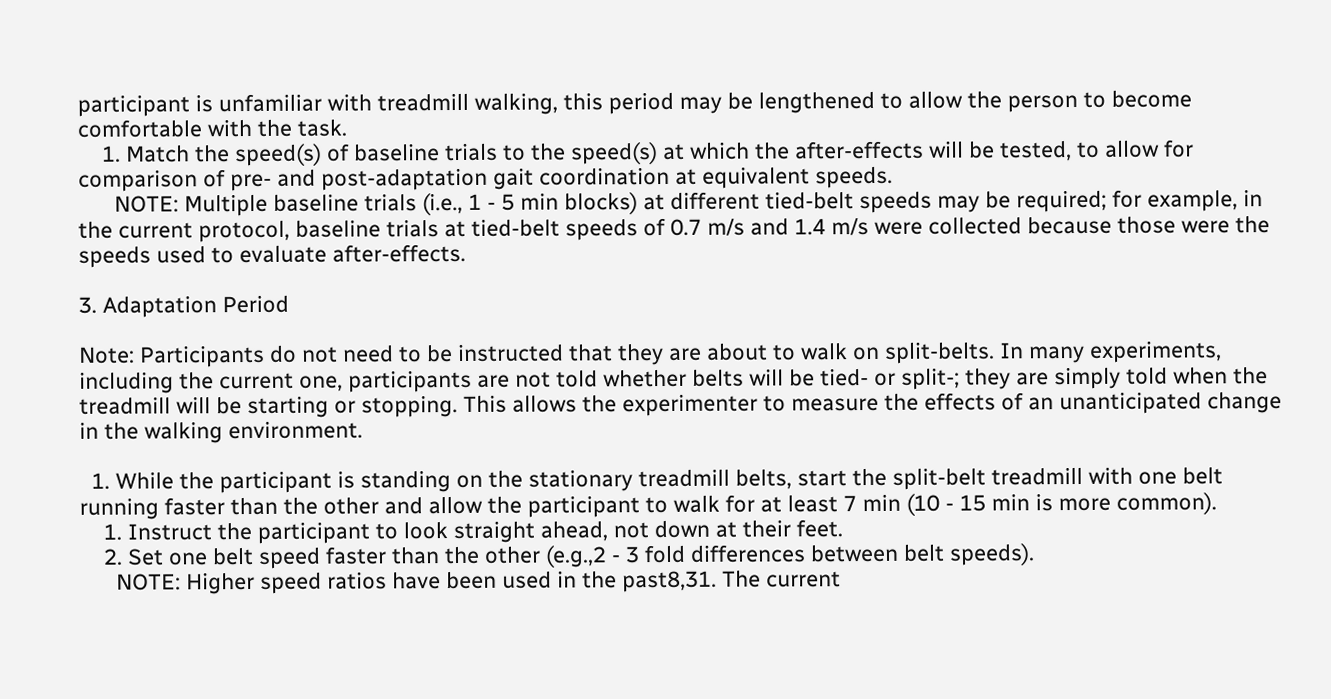participant is unfamiliar with treadmill walking, this period may be lengthened to allow the person to become comfortable with the task.
    1. Match the speed(s) of baseline trials to the speed(s) at which the after-effects will be tested, to allow for comparison of pre- and post-adaptation gait coordination at equivalent speeds.
      NOTE: Multiple baseline trials (i.e., 1 - 5 min blocks) at different tied-belt speeds may be required; for example, in the current protocol, baseline trials at tied-belt speeds of 0.7 m/s and 1.4 m/s were collected because those were the speeds used to evaluate after-effects.

3. Adaptation Period

Note: Participants do not need to be instructed that they are about to walk on split-belts. In many experiments, including the current one, participants are not told whether belts will be tied- or split-; they are simply told when the treadmill will be starting or stopping. This allows the experimenter to measure the effects of an unanticipated change in the walking environment.

  1. While the participant is standing on the stationary treadmill belts, start the split-belt treadmill with one belt running faster than the other and allow the participant to walk for at least 7 min (10 - 15 min is more common).
    1. Instruct the participant to look straight ahead, not down at their feet.
    2. Set one belt speed faster than the other (e.g.,2 - 3 fold differences between belt speeds).
      NOTE: Higher speed ratios have been used in the past8,31. The current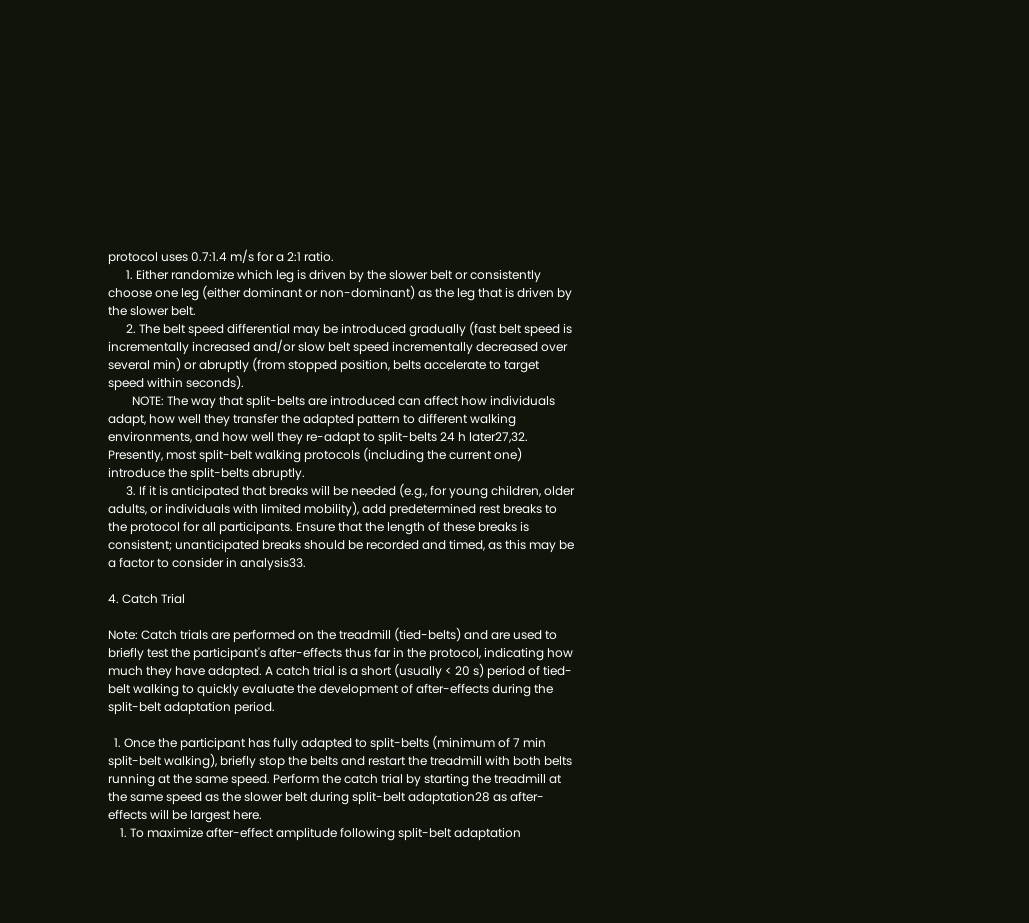protocol uses 0.7:1.4 m/s for a 2:1 ratio.
      1. Either randomize which leg is driven by the slower belt or consistently choose one leg (either dominant or non-dominant) as the leg that is driven by the slower belt.
      2. The belt speed differential may be introduced gradually (fast belt speed is incrementally increased and/or slow belt speed incrementally decreased over several min) or abruptly (from stopped position, belts accelerate to target speed within seconds).
        NOTE: The way that split-belts are introduced can affect how individuals adapt, how well they transfer the adapted pattern to different walking environments, and how well they re-adapt to split-belts 24 h later27,32. Presently, most split-belt walking protocols (including the current one) introduce the split-belts abruptly.
      3. If it is anticipated that breaks will be needed (e.g., for young children, older adults, or individuals with limited mobility), add predetermined rest breaks to the protocol for all participants. Ensure that the length of these breaks is consistent; unanticipated breaks should be recorded and timed, as this may be a factor to consider in analysis33.

4. Catch Trial

Note: Catch trials are performed on the treadmill (tied-belts) and are used to briefly test the participant's after-effects thus far in the protocol, indicating how much they have adapted. A catch trial is a short (usually < 20 s) period of tied-belt walking to quickly evaluate the development of after-effects during the split-belt adaptation period.

  1. Once the participant has fully adapted to split-belts (minimum of 7 min split-belt walking), briefly stop the belts and restart the treadmill with both belts running at the same speed. Perform the catch trial by starting the treadmill at the same speed as the slower belt during split-belt adaptation28 as after-effects will be largest here.
    1. To maximize after-effect amplitude following split-belt adaptation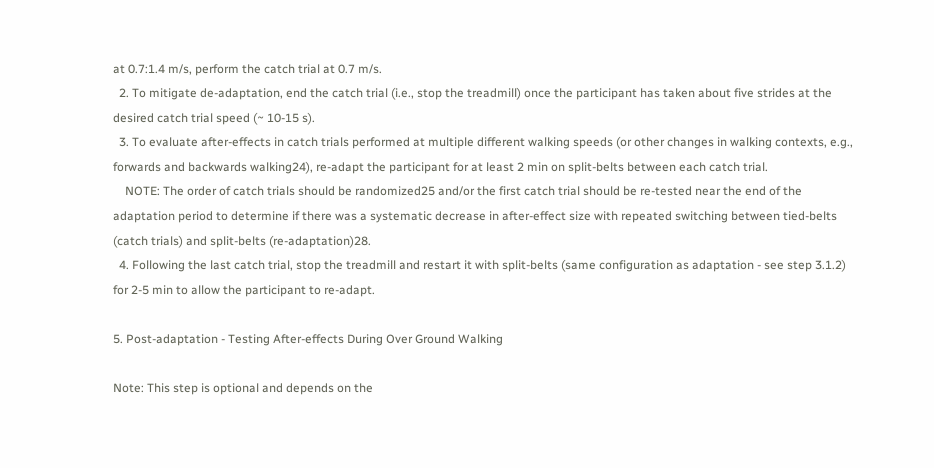at 0.7:1.4 m/s, perform the catch trial at 0.7 m/s.
  2. To mitigate de-adaptation, end the catch trial (i.e., stop the treadmill) once the participant has taken about five strides at the desired catch trial speed (~ 10-15 s).
  3. To evaluate after-effects in catch trials performed at multiple different walking speeds (or other changes in walking contexts, e.g., forwards and backwards walking24), re-adapt the participant for at least 2 min on split-belts between each catch trial.
    NOTE: The order of catch trials should be randomized25 and/or the first catch trial should be re-tested near the end of the adaptation period to determine if there was a systematic decrease in after-effect size with repeated switching between tied-belts (catch trials) and split-belts (re-adaptation)28.
  4. Following the last catch trial, stop the treadmill and restart it with split-belts (same configuration as adaptation - see step 3.1.2) for 2-5 min to allow the participant to re-adapt.

5. Post-adaptation - Testing After-effects During Over Ground Walking

Note: This step is optional and depends on the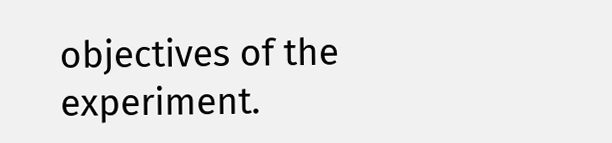objectives of the experiment.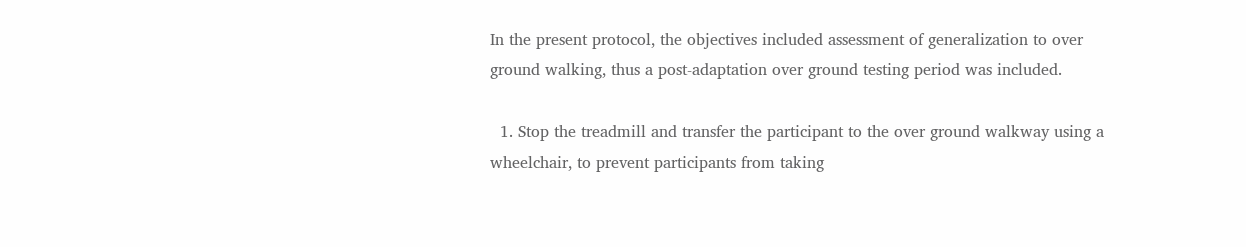In the present protocol, the objectives included assessment of generalization to over ground walking, thus a post-adaptation over ground testing period was included.

  1. Stop the treadmill and transfer the participant to the over ground walkway using a wheelchair, to prevent participants from taking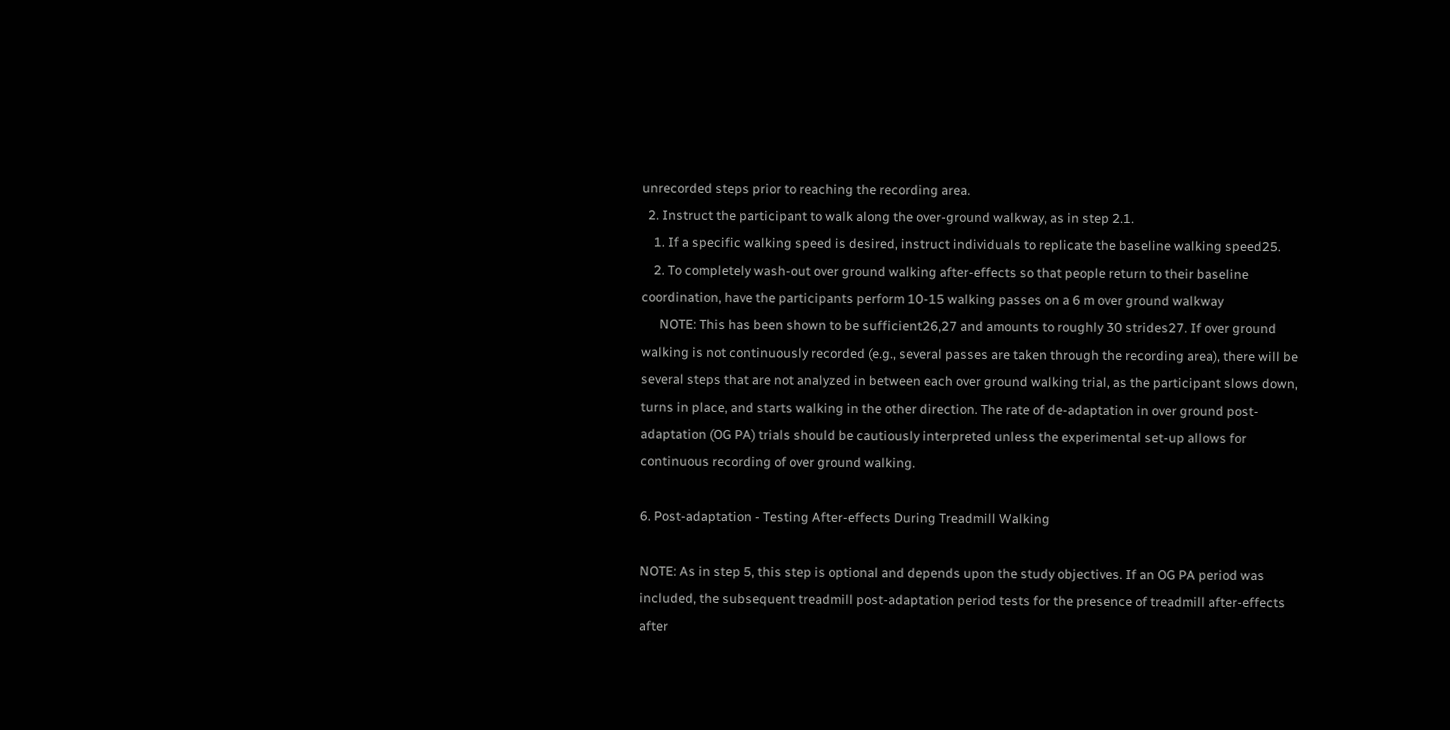unrecorded steps prior to reaching the recording area.
  2. Instruct the participant to walk along the over-ground walkway, as in step 2.1.
    1. If a specific walking speed is desired, instruct individuals to replicate the baseline walking speed25.
    2. To completely wash-out over ground walking after-effects so that people return to their baseline coordination, have the participants perform 10-15 walking passes on a 6 m over ground walkway
      NOTE: This has been shown to be sufficient26,27 and amounts to roughly 30 strides27. If over ground walking is not continuously recorded (e.g., several passes are taken through the recording area), there will be several steps that are not analyzed in between each over ground walking trial, as the participant slows down, turns in place, and starts walking in the other direction. The rate of de-adaptation in over ground post-adaptation (OG PA) trials should be cautiously interpreted unless the experimental set-up allows for continuous recording of over ground walking.

6. Post-adaptation - Testing After-effects During Treadmill Walking

NOTE: As in step 5, this step is optional and depends upon the study objectives. If an OG PA period was included, the subsequent treadmill post-adaptation period tests for the presence of treadmill after-effects after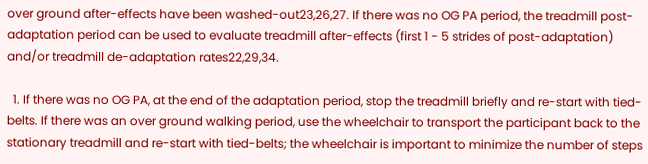over ground after-effects have been washed-out23,26,27. If there was no OG PA period, the treadmill post-adaptation period can be used to evaluate treadmill after-effects (first 1 - 5 strides of post-adaptation) and/or treadmill de-adaptation rates22,29,34.

  1. If there was no OG PA, at the end of the adaptation period, stop the treadmill briefly and re-start with tied-belts. If there was an over ground walking period, use the wheelchair to transport the participant back to the stationary treadmill and re-start with tied-belts; the wheelchair is important to minimize the number of steps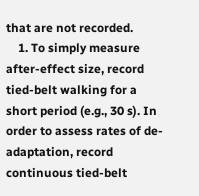that are not recorded.
    1. To simply measure after-effect size, record tied-belt walking for a short period (e.g., 30 s). In order to assess rates of de-adaptation, record continuous tied-belt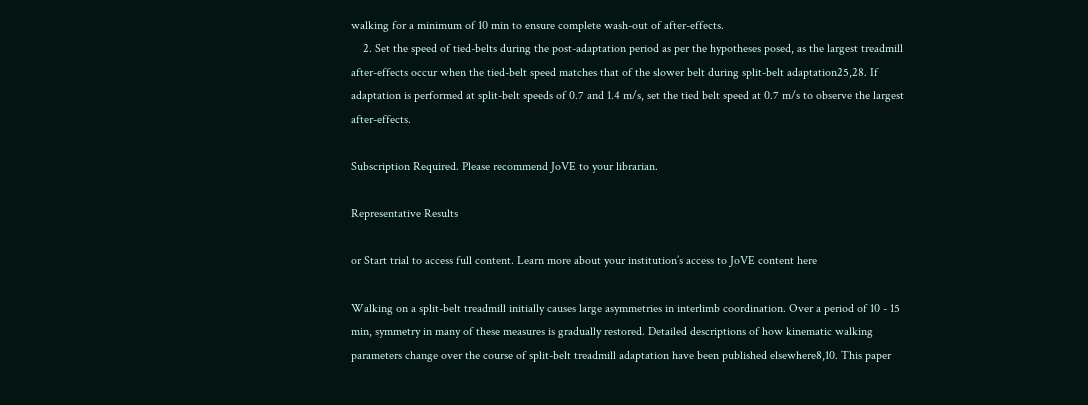walking for a minimum of 10 min to ensure complete wash-out of after-effects.
    2. Set the speed of tied-belts during the post-adaptation period as per the hypotheses posed, as the largest treadmill after-effects occur when the tied-belt speed matches that of the slower belt during split-belt adaptation25,28. If adaptation is performed at split-belt speeds of 0.7 and 1.4 m/s, set the tied belt speed at 0.7 m/s to observe the largest after-effects.

Subscription Required. Please recommend JoVE to your librarian.

Representative Results

or Start trial to access full content. Learn more about your institution’s access to JoVE content here

Walking on a split-belt treadmill initially causes large asymmetries in interlimb coordination. Over a period of 10 - 15 min, symmetry in many of these measures is gradually restored. Detailed descriptions of how kinematic walking parameters change over the course of split-belt treadmill adaptation have been published elsewhere8,10. This paper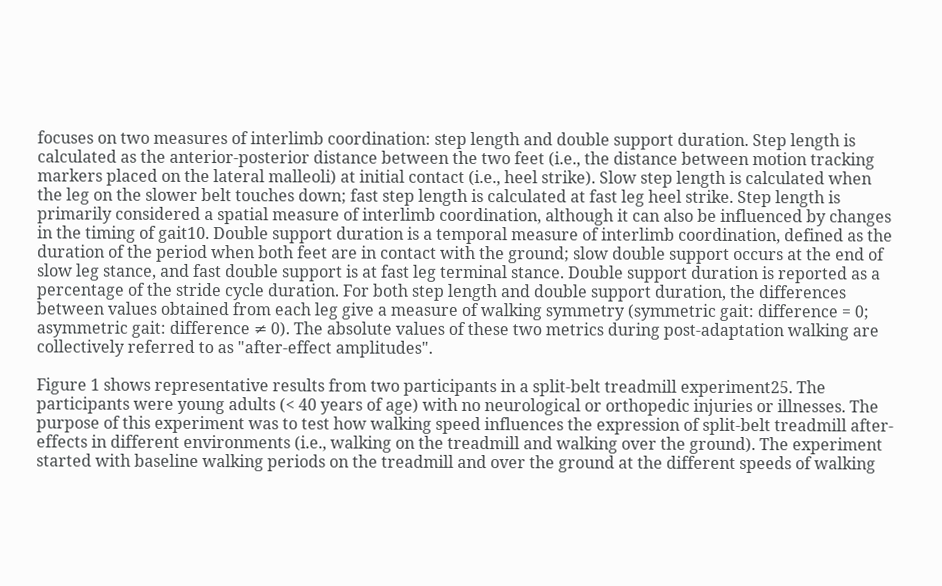focuses on two measures of interlimb coordination: step length and double support duration. Step length is calculated as the anterior-posterior distance between the two feet (i.e., the distance between motion tracking markers placed on the lateral malleoli) at initial contact (i.e., heel strike). Slow step length is calculated when the leg on the slower belt touches down; fast step length is calculated at fast leg heel strike. Step length is primarily considered a spatial measure of interlimb coordination, although it can also be influenced by changes in the timing of gait10. Double support duration is a temporal measure of interlimb coordination, defined as the duration of the period when both feet are in contact with the ground; slow double support occurs at the end of slow leg stance, and fast double support is at fast leg terminal stance. Double support duration is reported as a percentage of the stride cycle duration. For both step length and double support duration, the differences between values obtained from each leg give a measure of walking symmetry (symmetric gait: difference = 0; asymmetric gait: difference ≠ 0). The absolute values of these two metrics during post-adaptation walking are collectively referred to as "after-effect amplitudes".

Figure 1 shows representative results from two participants in a split-belt treadmill experiment25. The participants were young adults (< 40 years of age) with no neurological or orthopedic injuries or illnesses. The purpose of this experiment was to test how walking speed influences the expression of split-belt treadmill after-effects in different environments (i.e., walking on the treadmill and walking over the ground). The experiment started with baseline walking periods on the treadmill and over the ground at the different speeds of walking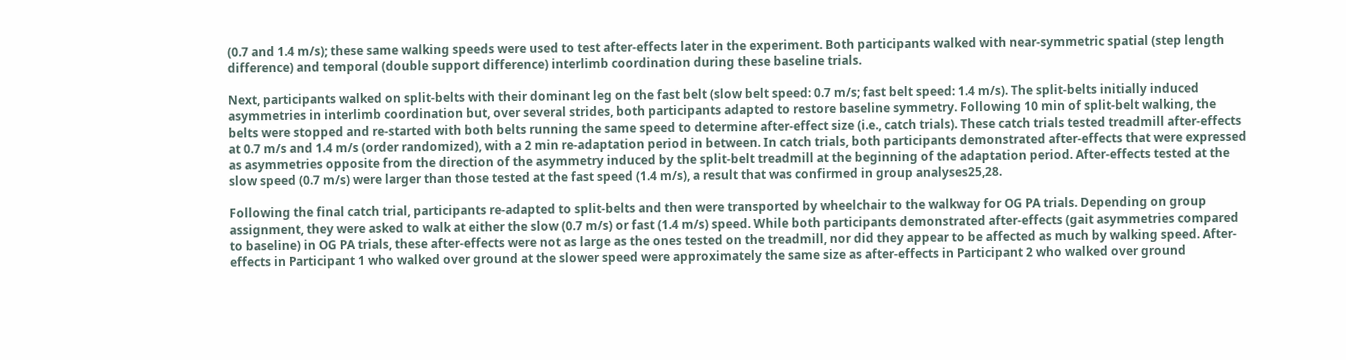(0.7 and 1.4 m/s); these same walking speeds were used to test after-effects later in the experiment. Both participants walked with near-symmetric spatial (step length difference) and temporal (double support difference) interlimb coordination during these baseline trials.

Next, participants walked on split-belts with their dominant leg on the fast belt (slow belt speed: 0.7 m/s; fast belt speed: 1.4 m/s). The split-belts initially induced asymmetries in interlimb coordination but, over several strides, both participants adapted to restore baseline symmetry. Following 10 min of split-belt walking, the belts were stopped and re-started with both belts running the same speed to determine after-effect size (i.e., catch trials). These catch trials tested treadmill after-effects at 0.7 m/s and 1.4 m/s (order randomized), with a 2 min re-adaptation period in between. In catch trials, both participants demonstrated after-effects that were expressed as asymmetries opposite from the direction of the asymmetry induced by the split-belt treadmill at the beginning of the adaptation period. After-effects tested at the slow speed (0.7 m/s) were larger than those tested at the fast speed (1.4 m/s), a result that was confirmed in group analyses25,28.

Following the final catch trial, participants re-adapted to split-belts and then were transported by wheelchair to the walkway for OG PA trials. Depending on group assignment, they were asked to walk at either the slow (0.7 m/s) or fast (1.4 m/s) speed. While both participants demonstrated after-effects (gait asymmetries compared to baseline) in OG PA trials, these after-effects were not as large as the ones tested on the treadmill, nor did they appear to be affected as much by walking speed. After-effects in Participant 1 who walked over ground at the slower speed were approximately the same size as after-effects in Participant 2 who walked over ground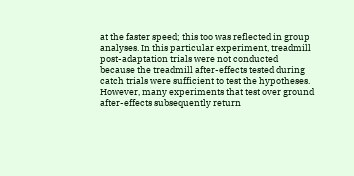at the faster speed; this too was reflected in group analyses. In this particular experiment, treadmill post-adaptation trials were not conducted because the treadmill after-effects tested during catch trials were sufficient to test the hypotheses. However, many experiments that test over ground after-effects subsequently return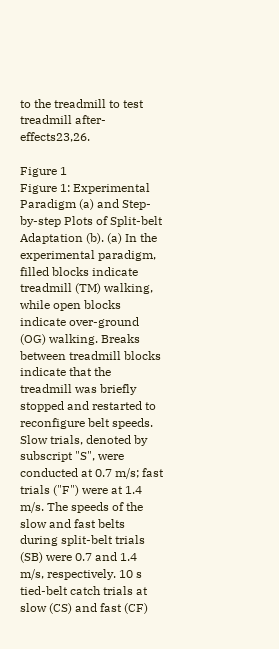to the treadmill to test treadmill after-effects23,26.

Figure 1
Figure 1: Experimental Paradigm (a) and Step-by-step Plots of Split-belt Adaptation (b). (a) In the experimental paradigm, filled blocks indicate treadmill (TM) walking, while open blocks indicate over-ground (OG) walking. Breaks between treadmill blocks indicate that the treadmill was briefly stopped and restarted to reconfigure belt speeds. Slow trials, denoted by subscript "S", were conducted at 0.7 m/s; fast trials ("F") were at 1.4 m/s. The speeds of the slow and fast belts during split-belt trials (SB) were 0.7 and 1.4 m/s, respectively. 10 s tied-belt catch trials at slow (CS) and fast (CF)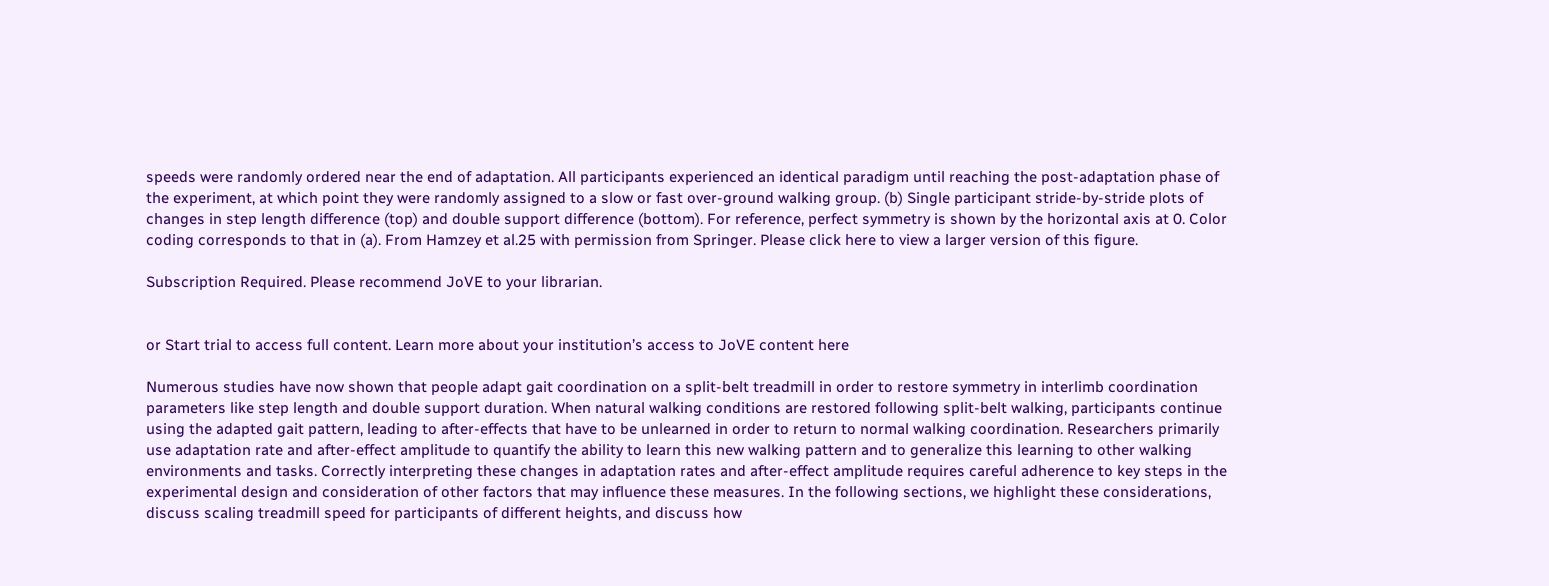speeds were randomly ordered near the end of adaptation. All participants experienced an identical paradigm until reaching the post-adaptation phase of the experiment, at which point they were randomly assigned to a slow or fast over-ground walking group. (b) Single participant stride-by-stride plots of changes in step length difference (top) and double support difference (bottom). For reference, perfect symmetry is shown by the horizontal axis at 0. Color coding corresponds to that in (a). From Hamzey et al.25 with permission from Springer. Please click here to view a larger version of this figure.

Subscription Required. Please recommend JoVE to your librarian.


or Start trial to access full content. Learn more about your institution’s access to JoVE content here

Numerous studies have now shown that people adapt gait coordination on a split-belt treadmill in order to restore symmetry in interlimb coordination parameters like step length and double support duration. When natural walking conditions are restored following split-belt walking, participants continue using the adapted gait pattern, leading to after-effects that have to be unlearned in order to return to normal walking coordination. Researchers primarily use adaptation rate and after-effect amplitude to quantify the ability to learn this new walking pattern and to generalize this learning to other walking environments and tasks. Correctly interpreting these changes in adaptation rates and after-effect amplitude requires careful adherence to key steps in the experimental design and consideration of other factors that may influence these measures. In the following sections, we highlight these considerations, discuss scaling treadmill speed for participants of different heights, and discuss how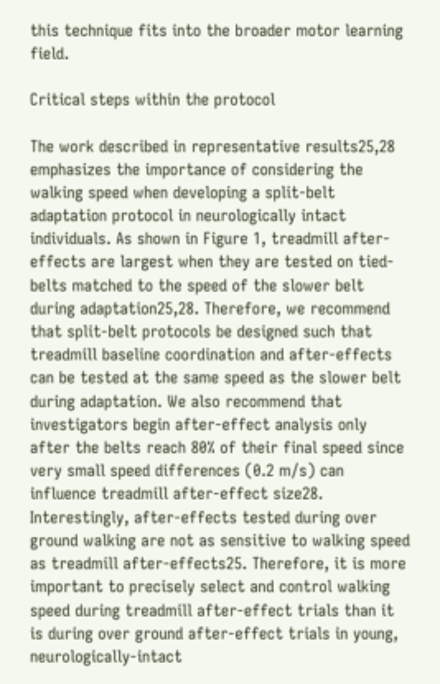this technique fits into the broader motor learning field.

Critical steps within the protocol

The work described in representative results25,28 emphasizes the importance of considering the walking speed when developing a split-belt adaptation protocol in neurologically intact individuals. As shown in Figure 1, treadmill after-effects are largest when they are tested on tied-belts matched to the speed of the slower belt during adaptation25,28. Therefore, we recommend that split-belt protocols be designed such that treadmill baseline coordination and after-effects can be tested at the same speed as the slower belt during adaptation. We also recommend that investigators begin after-effect analysis only after the belts reach 80% of their final speed since very small speed differences (0.2 m/s) can influence treadmill after-effect size28. Interestingly, after-effects tested during over ground walking are not as sensitive to walking speed as treadmill after-effects25. Therefore, it is more important to precisely select and control walking speed during treadmill after-effect trials than it is during over ground after-effect trials in young, neurologically-intact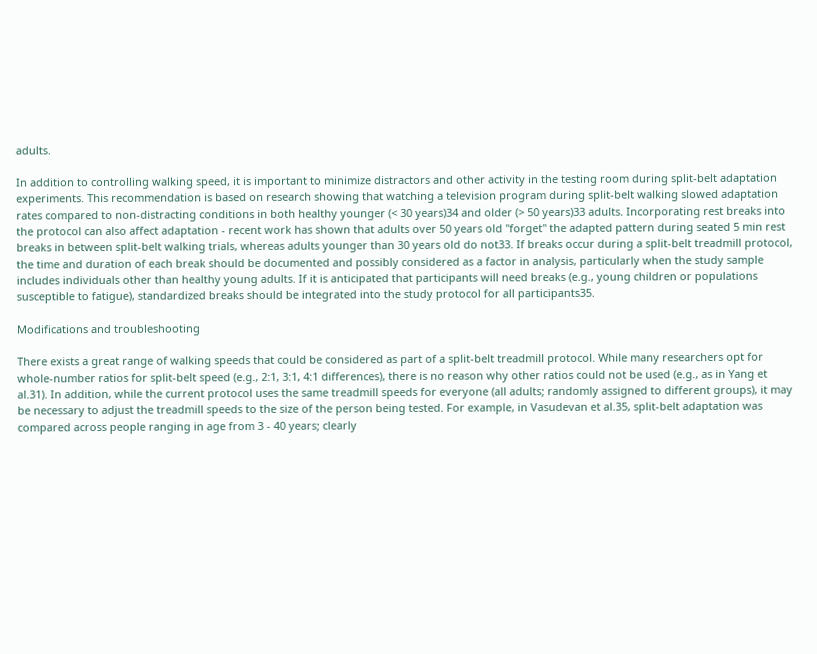adults.

In addition to controlling walking speed, it is important to minimize distractors and other activity in the testing room during split-belt adaptation experiments. This recommendation is based on research showing that watching a television program during split-belt walking slowed adaptation rates compared to non-distracting conditions in both healthy younger (< 30 years)34 and older (> 50 years)33 adults. Incorporating rest breaks into the protocol can also affect adaptation - recent work has shown that adults over 50 years old "forget" the adapted pattern during seated 5 min rest breaks in between split-belt walking trials, whereas adults younger than 30 years old do not33. If breaks occur during a split-belt treadmill protocol, the time and duration of each break should be documented and possibly considered as a factor in analysis, particularly when the study sample includes individuals other than healthy young adults. If it is anticipated that participants will need breaks (e.g., young children or populations susceptible to fatigue), standardized breaks should be integrated into the study protocol for all participants35.

Modifications and troubleshooting

There exists a great range of walking speeds that could be considered as part of a split-belt treadmill protocol. While many researchers opt for whole-number ratios for split-belt speed (e.g., 2:1, 3:1, 4:1 differences), there is no reason why other ratios could not be used (e.g., as in Yang et al.31). In addition, while the current protocol uses the same treadmill speeds for everyone (all adults; randomly assigned to different groups), it may be necessary to adjust the treadmill speeds to the size of the person being tested. For example, in Vasudevan et al.35, split-belt adaptation was compared across people ranging in age from 3 - 40 years; clearly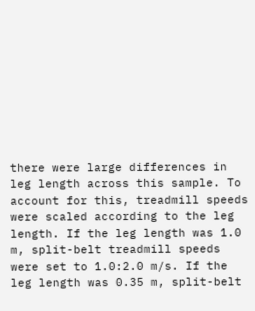there were large differences in leg length across this sample. To account for this, treadmill speeds were scaled according to the leg length. If the leg length was 1.0 m, split-belt treadmill speeds were set to 1.0:2.0 m/s. If the leg length was 0.35 m, split-belt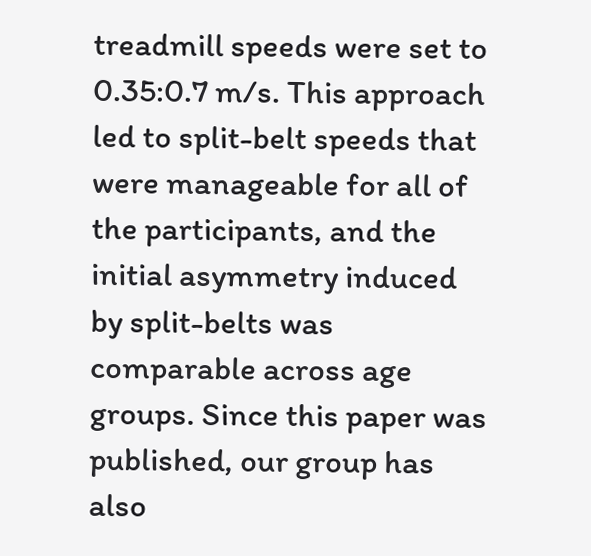treadmill speeds were set to 0.35:0.7 m/s. This approach led to split-belt speeds that were manageable for all of the participants, and the initial asymmetry induced by split-belts was comparable across age groups. Since this paper was published, our group has also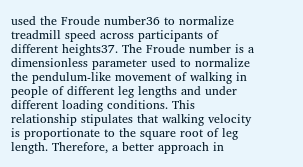used the Froude number36 to normalize treadmill speed across participants of different heights37. The Froude number is a dimensionless parameter used to normalize the pendulum-like movement of walking in people of different leg lengths and under different loading conditions. This relationship stipulates that walking velocity is proportionate to the square root of leg length. Therefore, a better approach in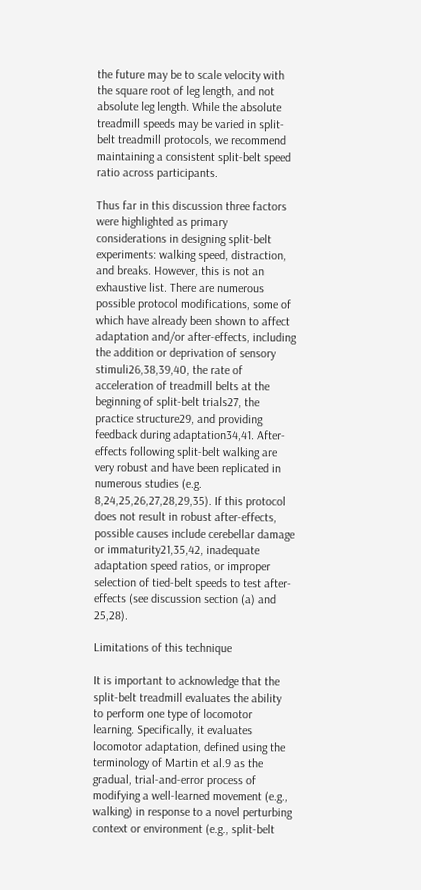the future may be to scale velocity with the square root of leg length, and not absolute leg length. While the absolute treadmill speeds may be varied in split-belt treadmill protocols, we recommend maintaining a consistent split-belt speed ratio across participants.

Thus far in this discussion three factors were highlighted as primary considerations in designing split-belt experiments: walking speed, distraction, and breaks. However, this is not an exhaustive list. There are numerous possible protocol modifications, some of which have already been shown to affect adaptation and/or after-effects, including the addition or deprivation of sensory stimuli26,38,39,40, the rate of acceleration of treadmill belts at the beginning of split-belt trials27, the practice structure29, and providing feedback during adaptation34,41. After-effects following split-belt walking are very robust and have been replicated in numerous studies (e.g. 8,24,25,26,27,28,29,35). If this protocol does not result in robust after-effects, possible causes include cerebellar damage or immaturity21,35,42, inadequate adaptation speed ratios, or improper selection of tied-belt speeds to test after-effects (see discussion section (a) and 25,28).

Limitations of this technique

It is important to acknowledge that the split-belt treadmill evaluates the ability to perform one type of locomotor learning. Specifically, it evaluates locomotor adaptation, defined using the terminology of Martin et al.9 as the gradual, trial-and-error process of modifying a well-learned movement (e.g., walking) in response to a novel perturbing context or environment (e.g., split-belt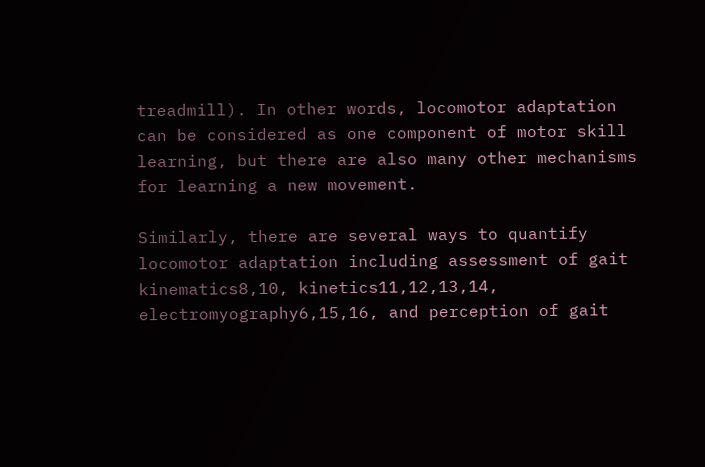treadmill). In other words, locomotor adaptation can be considered as one component of motor skill learning, but there are also many other mechanisms for learning a new movement.

Similarly, there are several ways to quantify locomotor adaptation including assessment of gait kinematics8,10, kinetics11,12,13,14, electromyography6,15,16, and perception of gait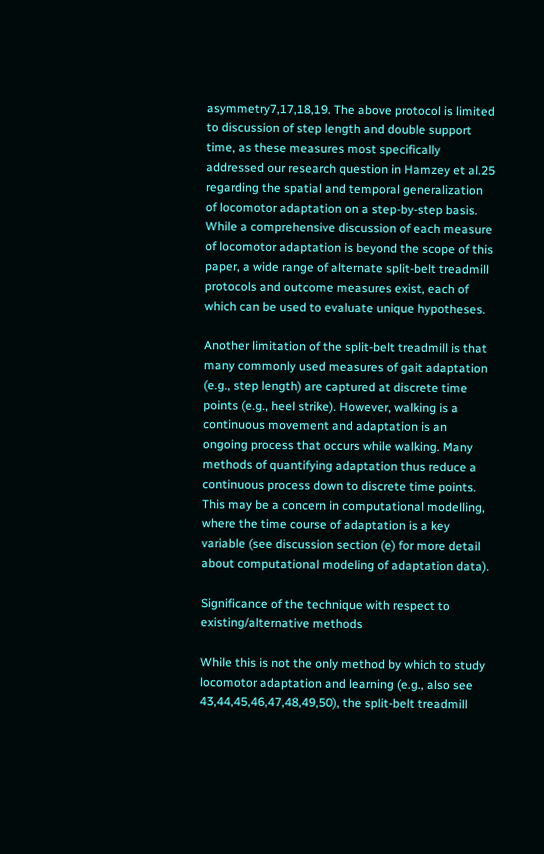asymmetry7,17,18,19. The above protocol is limited to discussion of step length and double support time, as these measures most specifically addressed our research question in Hamzey et al.25 regarding the spatial and temporal generalization of locomotor adaptation on a step-by-step basis. While a comprehensive discussion of each measure of locomotor adaptation is beyond the scope of this paper, a wide range of alternate split-belt treadmill protocols and outcome measures exist, each of which can be used to evaluate unique hypotheses.

Another limitation of the split-belt treadmill is that many commonly used measures of gait adaptation (e.g., step length) are captured at discrete time points (e.g., heel strike). However, walking is a continuous movement and adaptation is an ongoing process that occurs while walking. Many methods of quantifying adaptation thus reduce a continuous process down to discrete time points. This may be a concern in computational modelling, where the time course of adaptation is a key variable (see discussion section (e) for more detail about computational modeling of adaptation data).

Significance of the technique with respect to existing/alternative methods

While this is not the only method by which to study locomotor adaptation and learning (e.g., also see 43,44,45,46,47,48,49,50), the split-belt treadmill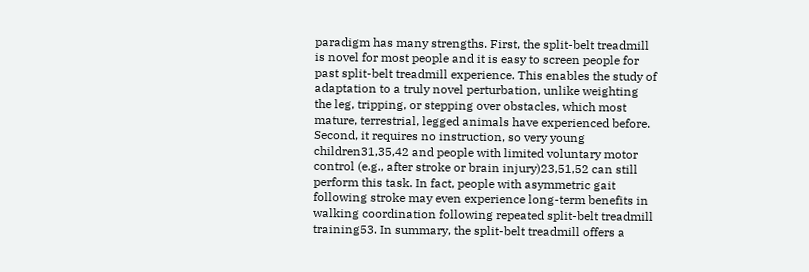paradigm has many strengths. First, the split-belt treadmill is novel for most people and it is easy to screen people for past split-belt treadmill experience. This enables the study of adaptation to a truly novel perturbation, unlike weighting the leg, tripping, or stepping over obstacles, which most mature, terrestrial, legged animals have experienced before. Second, it requires no instruction, so very young children31,35,42 and people with limited voluntary motor control (e.g., after stroke or brain injury)23,51,52 can still perform this task. In fact, people with asymmetric gait following stroke may even experience long-term benefits in walking coordination following repeated split-belt treadmill training53. In summary, the split-belt treadmill offers a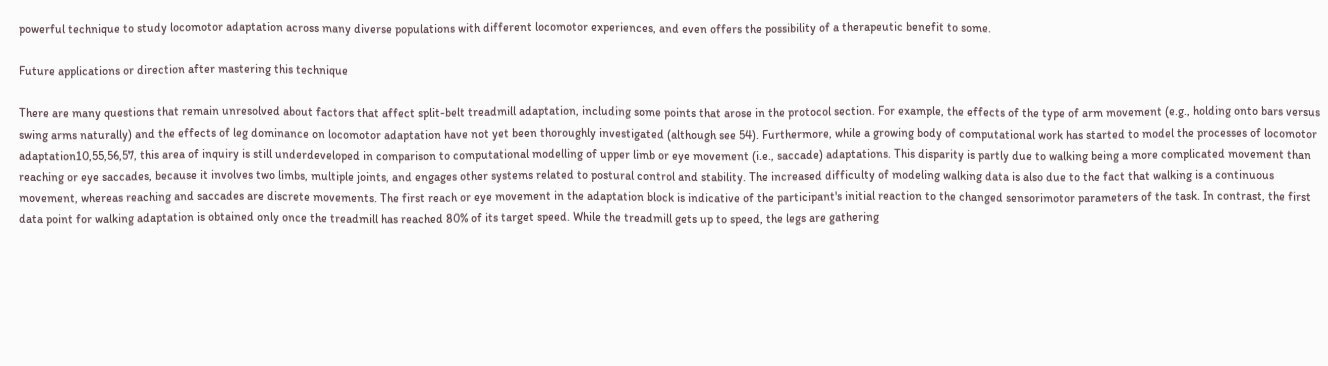powerful technique to study locomotor adaptation across many diverse populations with different locomotor experiences, and even offers the possibility of a therapeutic benefit to some.

Future applications or direction after mastering this technique

There are many questions that remain unresolved about factors that affect split-belt treadmill adaptation, including some points that arose in the protocol section. For example, the effects of the type of arm movement (e.g., holding onto bars versus swing arms naturally) and the effects of leg dominance on locomotor adaptation have not yet been thoroughly investigated (although see 54). Furthermore, while a growing body of computational work has started to model the processes of locomotor adaptation10,55,56,57, this area of inquiry is still underdeveloped in comparison to computational modelling of upper limb or eye movement (i.e., saccade) adaptations. This disparity is partly due to walking being a more complicated movement than reaching or eye saccades, because it involves two limbs, multiple joints, and engages other systems related to postural control and stability. The increased difficulty of modeling walking data is also due to the fact that walking is a continuous movement, whereas reaching and saccades are discrete movements. The first reach or eye movement in the adaptation block is indicative of the participant's initial reaction to the changed sensorimotor parameters of the task. In contrast, the first data point for walking adaptation is obtained only once the treadmill has reached 80% of its target speed. While the treadmill gets up to speed, the legs are gathering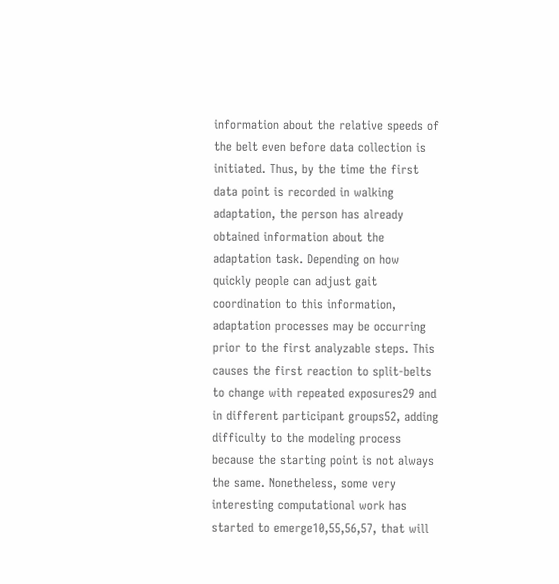information about the relative speeds of the belt even before data collection is initiated. Thus, by the time the first data point is recorded in walking adaptation, the person has already obtained information about the adaptation task. Depending on how quickly people can adjust gait coordination to this information, adaptation processes may be occurring prior to the first analyzable steps. This causes the first reaction to split-belts to change with repeated exposures29 and in different participant groups52, adding difficulty to the modeling process because the starting point is not always the same. Nonetheless, some very interesting computational work has started to emerge10,55,56,57, that will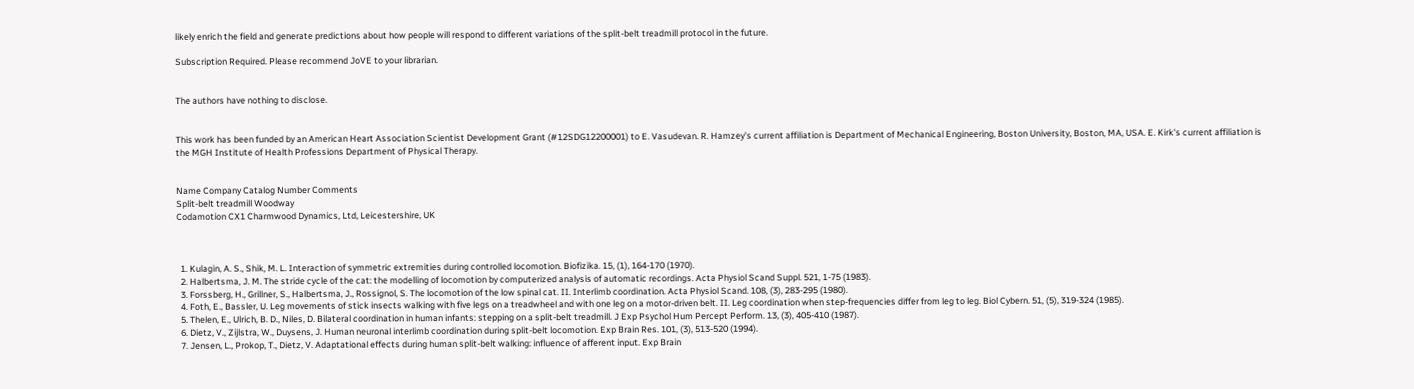likely enrich the field and generate predictions about how people will respond to different variations of the split-belt treadmill protocol in the future.

Subscription Required. Please recommend JoVE to your librarian.


The authors have nothing to disclose.


This work has been funded by an American Heart Association Scientist Development Grant (#12SDG12200001) to E. Vasudevan. R. Hamzey's current affiliation is Department of Mechanical Engineering, Boston University, Boston, MA, USA. E. Kirk's current affiliation is the MGH Institute of Health Professions Department of Physical Therapy.


Name Company Catalog Number Comments
Split-belt treadmill Woodway
Codamotion CX1 Charmwood Dynamics, Ltd, Leicestershire, UK



  1. Kulagin, A. S., Shik, M. L. Interaction of symmetric extremities during controlled locomotion. Biofizika. 15, (1), 164-170 (1970).
  2. Halbertsma, J. M. The stride cycle of the cat: the modelling of locomotion by computerized analysis of automatic recordings. Acta Physiol Scand Suppl. 521, 1-75 (1983).
  3. Forssberg, H., Grillner, S., Halbertsma, J., Rossignol, S. The locomotion of the low spinal cat. II. Interlimb coordination. Acta Physiol Scand. 108, (3), 283-295 (1980).
  4. Foth, E., Bassler, U. Leg movements of stick insects walking with five legs on a treadwheel and with one leg on a motor-driven belt. II. Leg coordination when step-frequencies differ from leg to leg. Biol Cybern. 51, (5), 319-324 (1985).
  5. Thelen, E., Ulrich, B. D., Niles, D. Bilateral coordination in human infants: stepping on a split-belt treadmill. J Exp Psychol Hum Percept Perform. 13, (3), 405-410 (1987).
  6. Dietz, V., Zijlstra, W., Duysens, J. Human neuronal interlimb coordination during split-belt locomotion. Exp Brain Res. 101, (3), 513-520 (1994).
  7. Jensen, L., Prokop, T., Dietz, V. Adaptational effects during human split-belt walking: influence of afferent input. Exp Brain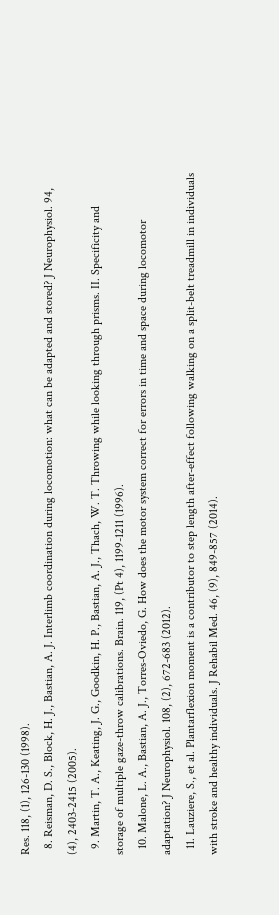Res. 118, (1), 126-130 (1998).
  8. Reisman, D. S., Block, H. J., Bastian, A. J. Interlimb coordination during locomotion: what can be adapted and stored? J Neurophysiol. 94, (4), 2403-2415 (2005).
  9. Martin, T. A., Keating, J. G., Goodkin, H. P., Bastian, A. J., Thach, W. T. Throwing while looking through prisms. II. Specificity and storage of multiple gaze-throw calibrations. Brain. 119, (Pt 4), 1199-1211 (1996).
  10. Malone, L. A., Bastian, A. J., Torres-Oviedo, G. How does the motor system correct for errors in time and space during locomotor adaptation? J Neurophysiol. 108, (2), 672-683 (2012).
  11. Lauziere, S., et al. Plantarflexion moment is a contributor to step length after-effect following walking on a split-belt treadmill in individuals with stroke and healthy individuals. J Rehabil Med. 46, (9), 849-857 (2014).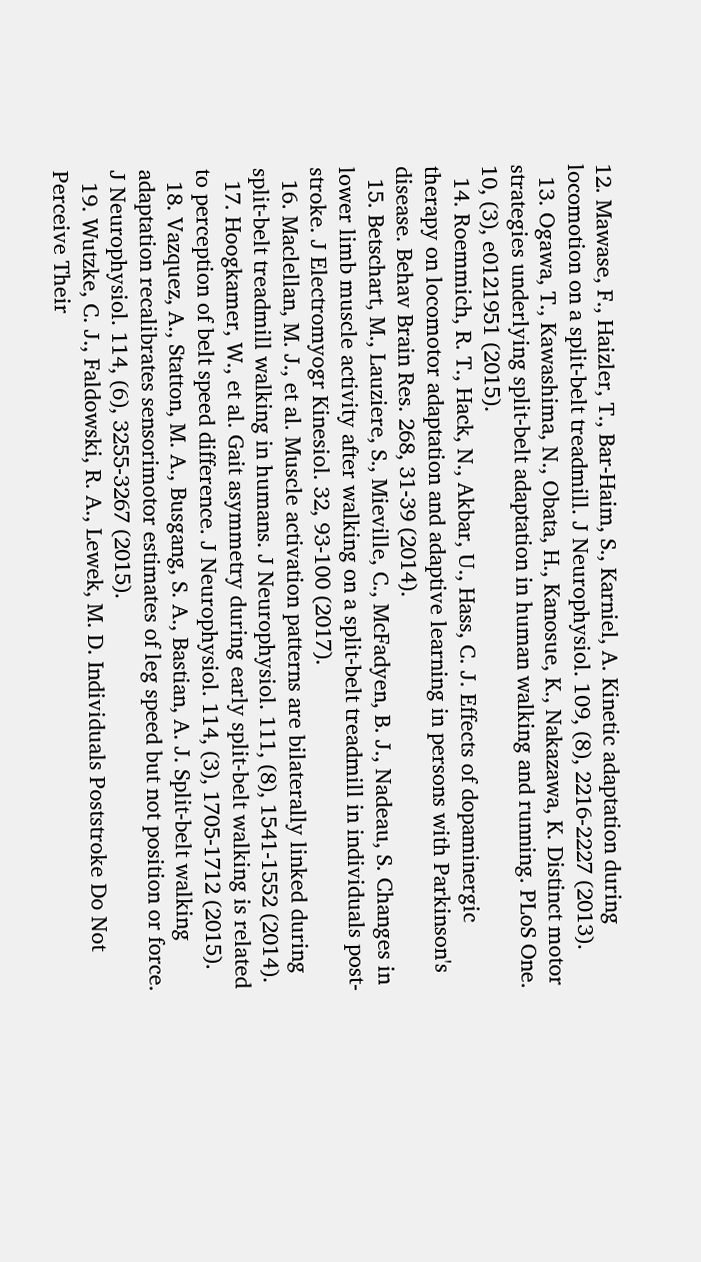12. Mawase, F., Haizler, T., Bar-Haim, S., Karniel, A. Kinetic adaptation during locomotion on a split-belt treadmill. J Neurophysiol. 109, (8), 2216-2227 (2013).
  13. Ogawa, T., Kawashima, N., Obata, H., Kanosue, K., Nakazawa, K. Distinct motor strategies underlying split-belt adaptation in human walking and running. PLoS One. 10, (3), e0121951 (2015).
  14. Roemmich, R. T., Hack, N., Akbar, U., Hass, C. J. Effects of dopaminergic therapy on locomotor adaptation and adaptive learning in persons with Parkinson's disease. Behav Brain Res. 268, 31-39 (2014).
  15. Betschart, M., Lauziere, S., Mieville, C., McFadyen, B. J., Nadeau, S. Changes in lower limb muscle activity after walking on a split-belt treadmill in individuals post-stroke. J Electromyogr Kinesiol. 32, 93-100 (2017).
  16. Maclellan, M. J., et al. Muscle activation patterns are bilaterally linked during split-belt treadmill walking in humans. J Neurophysiol. 111, (8), 1541-1552 (2014).
  17. Hoogkamer, W., et al. Gait asymmetry during early split-belt walking is related to perception of belt speed difference. J Neurophysiol. 114, (3), 1705-1712 (2015).
  18. Vazquez, A., Statton, M. A., Busgang, S. A., Bastian, A. J. Split-belt walking adaptation recalibrates sensorimotor estimates of leg speed but not position or force. J Neurophysiol. 114, (6), 3255-3267 (2015).
  19. Wutzke, C. J., Faldowski, R. A., Lewek, M. D. Individuals Poststroke Do Not Perceive Their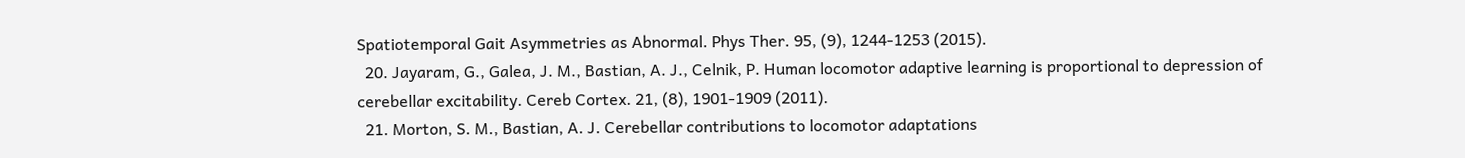Spatiotemporal Gait Asymmetries as Abnormal. Phys Ther. 95, (9), 1244-1253 (2015).
  20. Jayaram, G., Galea, J. M., Bastian, A. J., Celnik, P. Human locomotor adaptive learning is proportional to depression of cerebellar excitability. Cereb Cortex. 21, (8), 1901-1909 (2011).
  21. Morton, S. M., Bastian, A. J. Cerebellar contributions to locomotor adaptations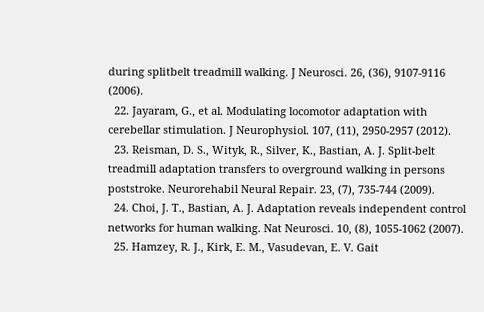during splitbelt treadmill walking. J Neurosci. 26, (36), 9107-9116 (2006).
  22. Jayaram, G., et al. Modulating locomotor adaptation with cerebellar stimulation. J Neurophysiol. 107, (11), 2950-2957 (2012).
  23. Reisman, D. S., Wityk, R., Silver, K., Bastian, A. J. Split-belt treadmill adaptation transfers to overground walking in persons poststroke. Neurorehabil Neural Repair. 23, (7), 735-744 (2009).
  24. Choi, J. T., Bastian, A. J. Adaptation reveals independent control networks for human walking. Nat Neurosci. 10, (8), 1055-1062 (2007).
  25. Hamzey, R. J., Kirk, E. M., Vasudevan, E. V. Gait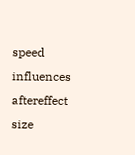speed influences aftereffect size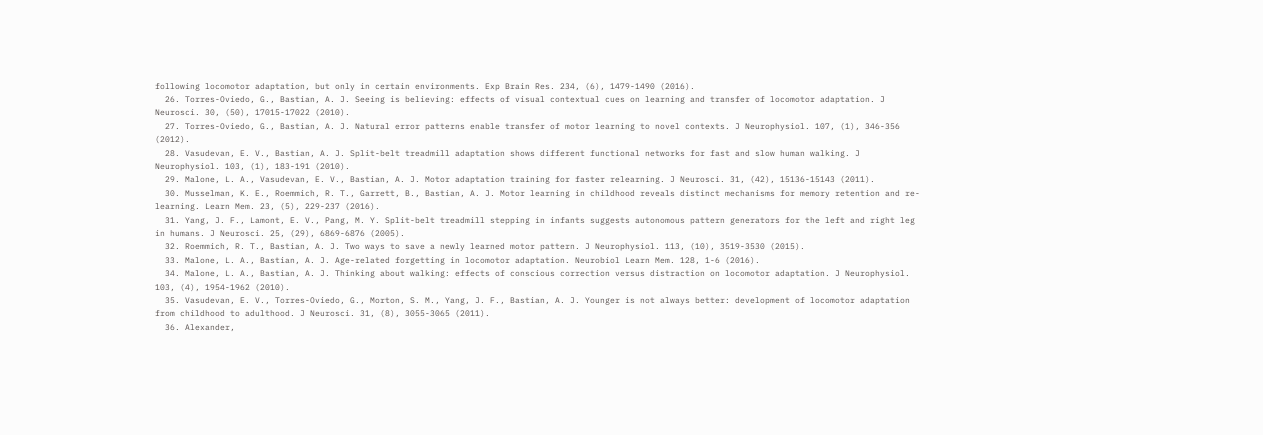following locomotor adaptation, but only in certain environments. Exp Brain Res. 234, (6), 1479-1490 (2016).
  26. Torres-Oviedo, G., Bastian, A. J. Seeing is believing: effects of visual contextual cues on learning and transfer of locomotor adaptation. J Neurosci. 30, (50), 17015-17022 (2010).
  27. Torres-Oviedo, G., Bastian, A. J. Natural error patterns enable transfer of motor learning to novel contexts. J Neurophysiol. 107, (1), 346-356 (2012).
  28. Vasudevan, E. V., Bastian, A. J. Split-belt treadmill adaptation shows different functional networks for fast and slow human walking. J Neurophysiol. 103, (1), 183-191 (2010).
  29. Malone, L. A., Vasudevan, E. V., Bastian, A. J. Motor adaptation training for faster relearning. J Neurosci. 31, (42), 15136-15143 (2011).
  30. Musselman, K. E., Roemmich, R. T., Garrett, B., Bastian, A. J. Motor learning in childhood reveals distinct mechanisms for memory retention and re-learning. Learn Mem. 23, (5), 229-237 (2016).
  31. Yang, J. F., Lamont, E. V., Pang, M. Y. Split-belt treadmill stepping in infants suggests autonomous pattern generators for the left and right leg in humans. J Neurosci. 25, (29), 6869-6876 (2005).
  32. Roemmich, R. T., Bastian, A. J. Two ways to save a newly learned motor pattern. J Neurophysiol. 113, (10), 3519-3530 (2015).
  33. Malone, L. A., Bastian, A. J. Age-related forgetting in locomotor adaptation. Neurobiol Learn Mem. 128, 1-6 (2016).
  34. Malone, L. A., Bastian, A. J. Thinking about walking: effects of conscious correction versus distraction on locomotor adaptation. J Neurophysiol. 103, (4), 1954-1962 (2010).
  35. Vasudevan, E. V., Torres-Oviedo, G., Morton, S. M., Yang, J. F., Bastian, A. J. Younger is not always better: development of locomotor adaptation from childhood to adulthood. J Neurosci. 31, (8), 3055-3065 (2011).
  36. Alexander,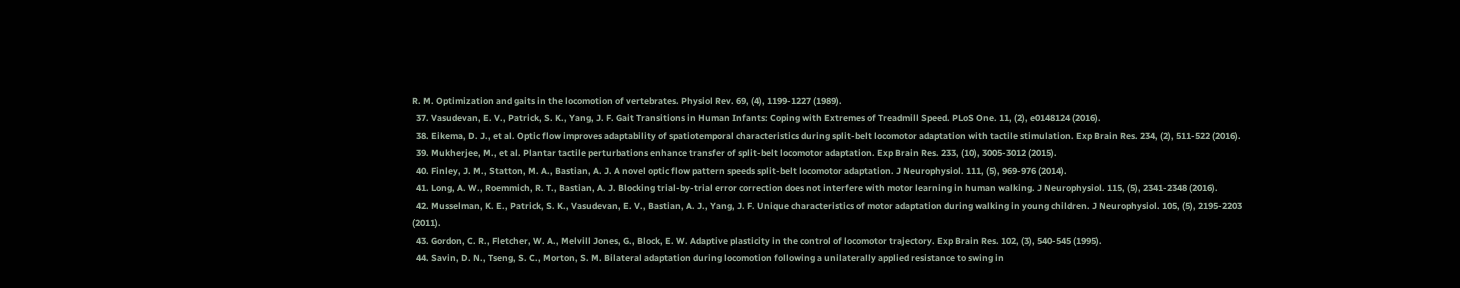R. M. Optimization and gaits in the locomotion of vertebrates. Physiol Rev. 69, (4), 1199-1227 (1989).
  37. Vasudevan, E. V., Patrick, S. K., Yang, J. F. Gait Transitions in Human Infants: Coping with Extremes of Treadmill Speed. PLoS One. 11, (2), e0148124 (2016).
  38. Eikema, D. J., et al. Optic flow improves adaptability of spatiotemporal characteristics during split-belt locomotor adaptation with tactile stimulation. Exp Brain Res. 234, (2), 511-522 (2016).
  39. Mukherjee, M., et al. Plantar tactile perturbations enhance transfer of split-belt locomotor adaptation. Exp Brain Res. 233, (10), 3005-3012 (2015).
  40. Finley, J. M., Statton, M. A., Bastian, A. J. A novel optic flow pattern speeds split-belt locomotor adaptation. J Neurophysiol. 111, (5), 969-976 (2014).
  41. Long, A. W., Roemmich, R. T., Bastian, A. J. Blocking trial-by-trial error correction does not interfere with motor learning in human walking. J Neurophysiol. 115, (5), 2341-2348 (2016).
  42. Musselman, K. E., Patrick, S. K., Vasudevan, E. V., Bastian, A. J., Yang, J. F. Unique characteristics of motor adaptation during walking in young children. J Neurophysiol. 105, (5), 2195-2203 (2011).
  43. Gordon, C. R., Fletcher, W. A., Melvill Jones, G., Block, E. W. Adaptive plasticity in the control of locomotor trajectory. Exp Brain Res. 102, (3), 540-545 (1995).
  44. Savin, D. N., Tseng, S. C., Morton, S. M. Bilateral adaptation during locomotion following a unilaterally applied resistance to swing in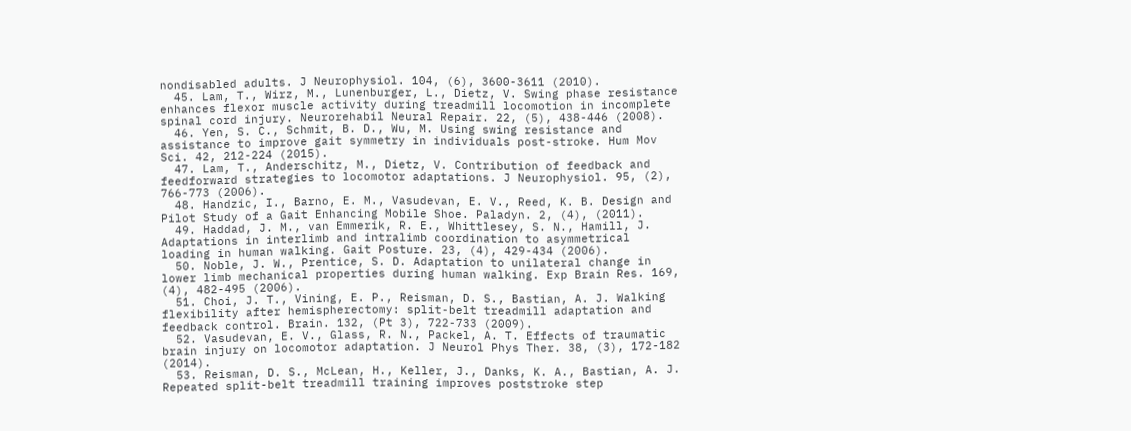nondisabled adults. J Neurophysiol. 104, (6), 3600-3611 (2010).
  45. Lam, T., Wirz, M., Lunenburger, L., Dietz, V. Swing phase resistance enhances flexor muscle activity during treadmill locomotion in incomplete spinal cord injury. Neurorehabil Neural Repair. 22, (5), 438-446 (2008).
  46. Yen, S. C., Schmit, B. D., Wu, M. Using swing resistance and assistance to improve gait symmetry in individuals post-stroke. Hum Mov Sci. 42, 212-224 (2015).
  47. Lam, T., Anderschitz, M., Dietz, V. Contribution of feedback and feedforward strategies to locomotor adaptations. J Neurophysiol. 95, (2), 766-773 (2006).
  48. Handzic, I., Barno, E. M., Vasudevan, E. V., Reed, K. B. Design and Pilot Study of a Gait Enhancing Mobile Shoe. Paladyn. 2, (4), (2011).
  49. Haddad, J. M., van Emmerik, R. E., Whittlesey, S. N., Hamill, J. Adaptations in interlimb and intralimb coordination to asymmetrical loading in human walking. Gait Posture. 23, (4), 429-434 (2006).
  50. Noble, J. W., Prentice, S. D. Adaptation to unilateral change in lower limb mechanical properties during human walking. Exp Brain Res. 169, (4), 482-495 (2006).
  51. Choi, J. T., Vining, E. P., Reisman, D. S., Bastian, A. J. Walking flexibility after hemispherectomy: split-belt treadmill adaptation and feedback control. Brain. 132, (Pt 3), 722-733 (2009).
  52. Vasudevan, E. V., Glass, R. N., Packel, A. T. Effects of traumatic brain injury on locomotor adaptation. J Neurol Phys Ther. 38, (3), 172-182 (2014).
  53. Reisman, D. S., McLean, H., Keller, J., Danks, K. A., Bastian, A. J. Repeated split-belt treadmill training improves poststroke step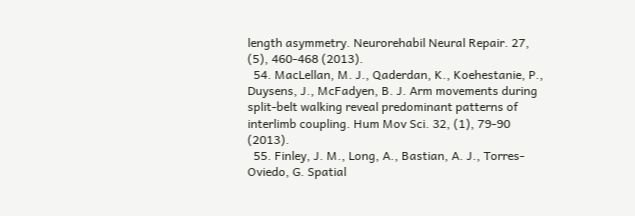length asymmetry. Neurorehabil Neural Repair. 27, (5), 460-468 (2013).
  54. MacLellan, M. J., Qaderdan, K., Koehestanie, P., Duysens, J., McFadyen, B. J. Arm movements during split-belt walking reveal predominant patterns of interlimb coupling. Hum Mov Sci. 32, (1), 79-90 (2013).
  55. Finley, J. M., Long, A., Bastian, A. J., Torres-Oviedo, G. Spatial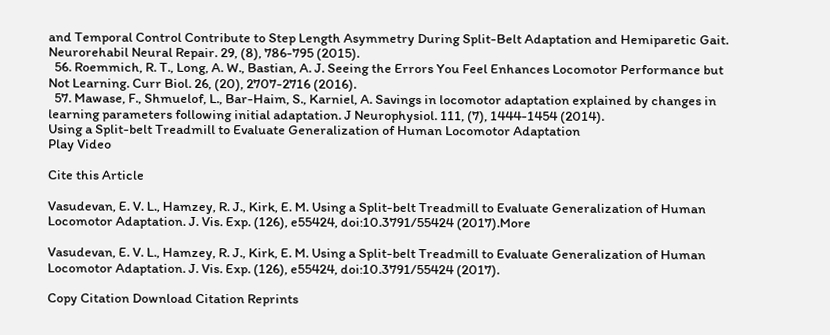and Temporal Control Contribute to Step Length Asymmetry During Split-Belt Adaptation and Hemiparetic Gait. Neurorehabil Neural Repair. 29, (8), 786-795 (2015).
  56. Roemmich, R. T., Long, A. W., Bastian, A. J. Seeing the Errors You Feel Enhances Locomotor Performance but Not Learning. Curr Biol. 26, (20), 2707-2716 (2016).
  57. Mawase, F., Shmuelof, L., Bar-Haim, S., Karniel, A. Savings in locomotor adaptation explained by changes in learning parameters following initial adaptation. J Neurophysiol. 111, (7), 1444-1454 (2014).
Using a Split-belt Treadmill to Evaluate Generalization of Human Locomotor Adaptation
Play Video

Cite this Article

Vasudevan, E. V. L., Hamzey, R. J., Kirk, E. M. Using a Split-belt Treadmill to Evaluate Generalization of Human Locomotor Adaptation. J. Vis. Exp. (126), e55424, doi:10.3791/55424 (2017).More

Vasudevan, E. V. L., Hamzey, R. J., Kirk, E. M. Using a Split-belt Treadmill to Evaluate Generalization of Human Locomotor Adaptation. J. Vis. Exp. (126), e55424, doi:10.3791/55424 (2017).

Copy Citation Download Citation Reprints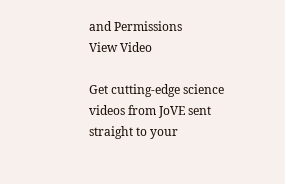and Permissions
View Video

Get cutting-edge science videos from JoVE sent straight to your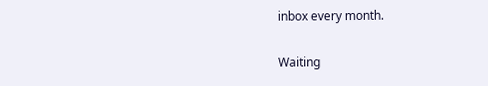inbox every month.

Waiting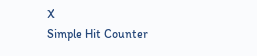X
Simple Hit Counter